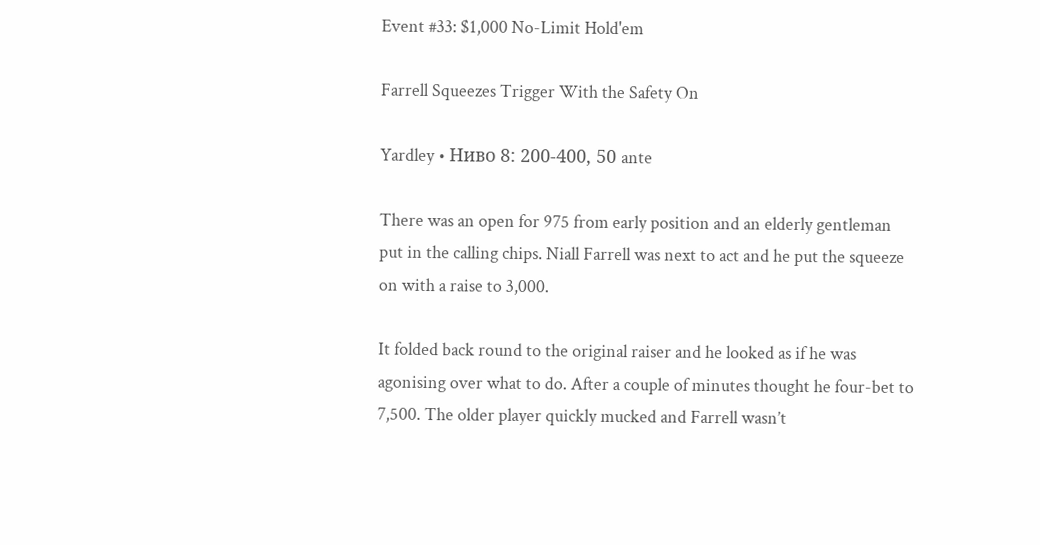Event #33: $1,000 No-Limit Hold'em

Farrell Squeezes Trigger With the Safety On

Yardley • Ниво 8: 200-400, 50 ante

There was an open for 975 from early position and an elderly gentleman put in the calling chips. Niall Farrell was next to act and he put the squeeze on with a raise to 3,000.

It folded back round to the original raiser and he looked as if he was agonising over what to do. After a couple of minutes thought he four-bet to 7,500. The older player quickly mucked and Farrell wasn’t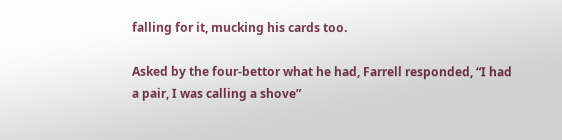falling for it, mucking his cards too.

Asked by the four-bettor what he had, Farrell responded, “I had a pair, I was calling a shove”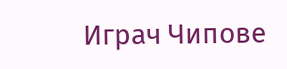Играч Чипове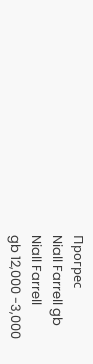Прогрес
Niall Farrell gb
Niall Farrell
gb 12,000 -3,000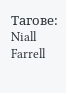Тагове: Niall Farrell